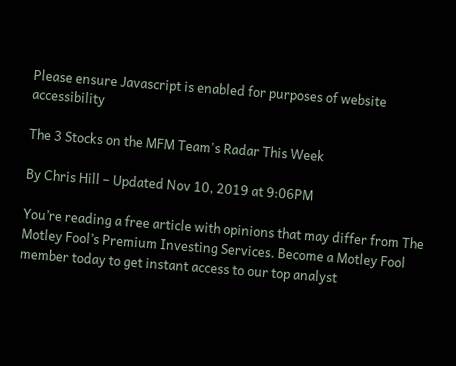Please ensure Javascript is enabled for purposes of website accessibility

The 3 Stocks on the MFM Team's Radar This Week

By Chris Hill – Updated Nov 10, 2019 at 9:06PM

You’re reading a free article with opinions that may differ from The Motley Fool’s Premium Investing Services. Become a Motley Fool member today to get instant access to our top analyst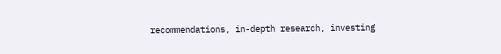recommendations, in-depth research, investing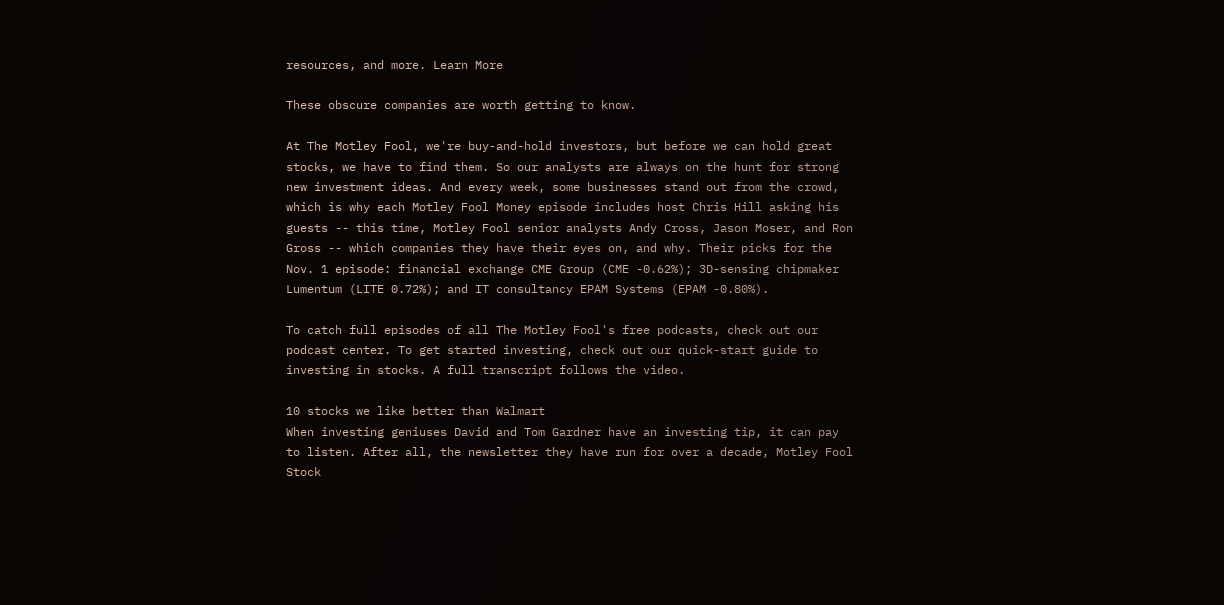resources, and more. Learn More

These obscure companies are worth getting to know.

At The Motley Fool, we're buy-and-hold investors, but before we can hold great stocks, we have to find them. So our analysts are always on the hunt for strong new investment ideas. And every week, some businesses stand out from the crowd, which is why each Motley Fool Money episode includes host Chris Hill asking his guests -- this time, Motley Fool senior analysts Andy Cross, Jason Moser, and Ron Gross -- which companies they have their eyes on, and why. Their picks for the Nov. 1 episode: financial exchange CME Group (CME -0.62%); 3D-sensing chipmaker Lumentum (LITE 0.72%); and IT consultancy EPAM Systems (EPAM -0.80%).

To catch full episodes of all The Motley Fool's free podcasts, check out our podcast center. To get started investing, check out our quick-start guide to investing in stocks. A full transcript follows the video.

10 stocks we like better than Walmart
When investing geniuses David and Tom Gardner have an investing tip, it can pay to listen. After all, the newsletter they have run for over a decade, Motley Fool Stock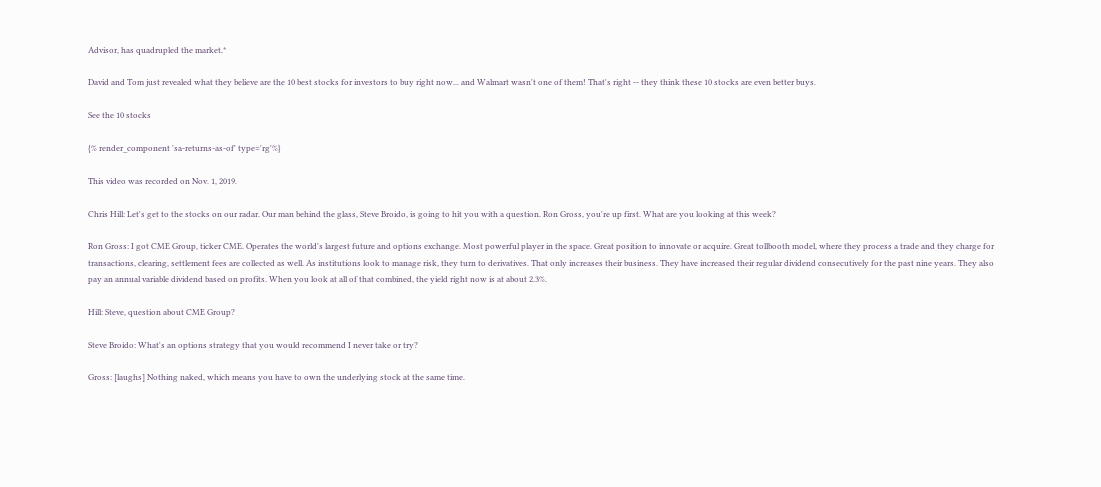Advisor, has quadrupled the market.*

David and Tom just revealed what they believe are the 10 best stocks for investors to buy right now... and Walmart wasn't one of them! That's right -- they think these 10 stocks are even better buys.

See the 10 stocks

{% render_component 'sa-returns-as-of' type='rg'%}

This video was recorded on Nov. 1, 2019.

Chris Hill: Let's get to the stocks on our radar. Our man behind the glass, Steve Broido, is going to hit you with a question. Ron Gross, you're up first. What are you looking at this week?

Ron Gross: I got CME Group, ticker CME. Operates the world's largest future and options exchange. Most powerful player in the space. Great position to innovate or acquire. Great tollbooth model, where they process a trade and they charge for transactions, clearing, settlement fees are collected as well. As institutions look to manage risk, they turn to derivatives. That only increases their business. They have increased their regular dividend consecutively for the past nine years. They also pay an annual variable dividend based on profits. When you look at all of that combined, the yield right now is at about 2.3%.

Hill: Steve, question about CME Group?

Steve Broido: What's an options strategy that you would recommend I never take or try?

Gross: [laughs] Nothing naked, which means you have to own the underlying stock at the same time.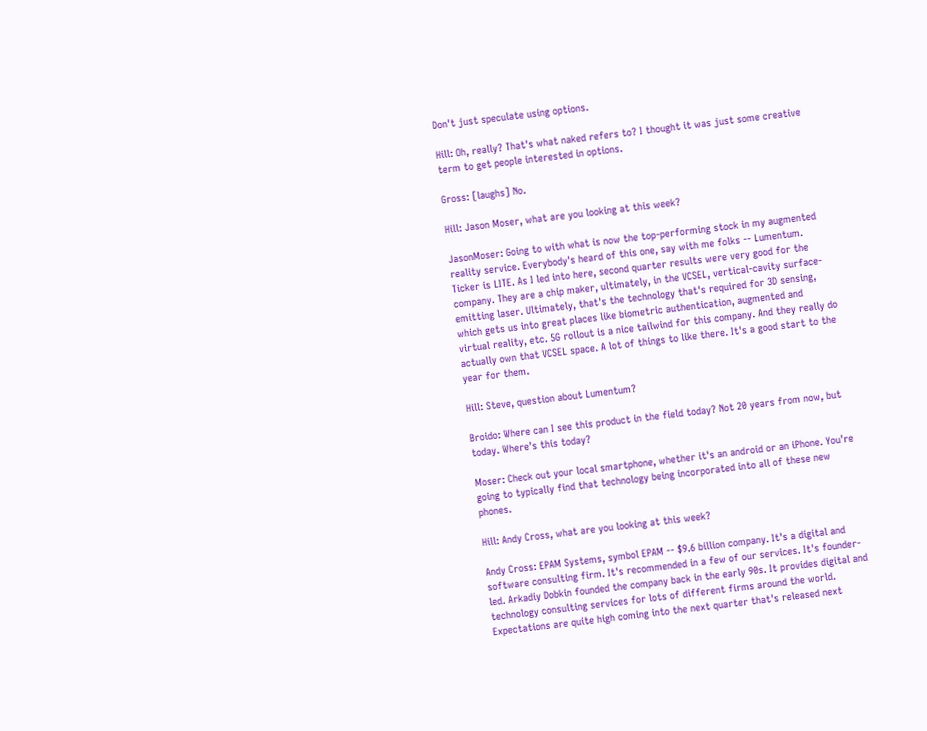Don't just speculate using options.

Hill: Oh, really? That's what naked refers to? I thought it was just some creative term to get people interested in options.

Gross: [laughs] No.

Hill: Jason Moser, what are you looking at this week?

JasonMoser: Going to with what is now the top-performing stock in my augmented reality service. Everybody's heard of this one, say with me folks -- Lumentum. Ticker is LITE. As I led into here, second quarter results were very good for the company. They are a chip maker, ultimately, in the VCSEL, vertical-cavity surface-emitting laser. Ultimately, that's the technology that's required for 3D sensing, which gets us into great places like biometric authentication, augmented and virtual reality, etc. 5G rollout is a nice tailwind for this company. And they really do actually own that VCSEL space. A lot of things to like there. It's a good start to the year for them.

Hill: Steve, question about Lumentum?

Broido: Where can I see this product in the field today? Not 20 years from now, but today. Where's this today?

Moser: Check out your local smartphone, whether it's an android or an iPhone. You're going to typically find that technology being incorporated into all of these new phones.

Hill: Andy Cross, what are you looking at this week?

Andy Cross: EPAM Systems, symbol EPAM -- $9.6 billion company. It's a digital and software consulting firm. It's recommended in a few of our services. It's founder-led. Arkadiy Dobkin founded the company back in the early 90s. It provides digital and technology consulting services for lots of different firms around the world. Expectations are quite high coming into the next quarter that's released next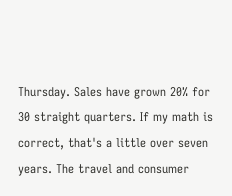Thursday. Sales have grown 20% for 30 straight quarters. If my math is correct, that's a little over seven years. The travel and consumer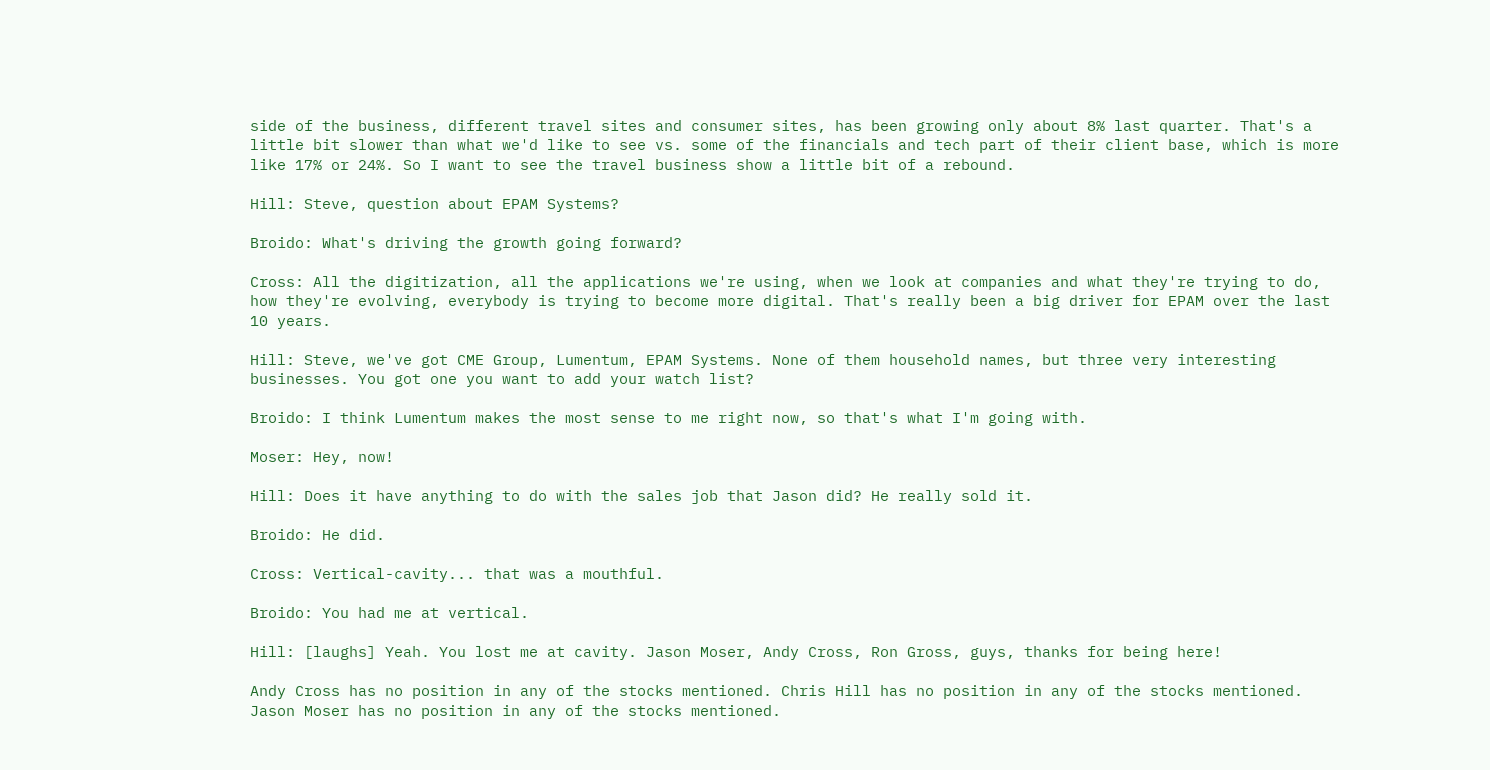side of the business, different travel sites and consumer sites, has been growing only about 8% last quarter. That's a little bit slower than what we'd like to see vs. some of the financials and tech part of their client base, which is more like 17% or 24%. So I want to see the travel business show a little bit of a rebound.

Hill: Steve, question about EPAM Systems?

Broido: What's driving the growth going forward?

Cross: All the digitization, all the applications we're using, when we look at companies and what they're trying to do, how they're evolving, everybody is trying to become more digital. That's really been a big driver for EPAM over the last 10 years.

Hill: Steve, we've got CME Group, Lumentum, EPAM Systems. None of them household names, but three very interesting businesses. You got one you want to add your watch list?

Broido: I think Lumentum makes the most sense to me right now, so that's what I'm going with.

Moser: Hey, now!

Hill: Does it have anything to do with the sales job that Jason did? He really sold it.

Broido: He did.

Cross: Vertical-cavity... that was a mouthful.

Broido: You had me at vertical.

Hill: [laughs] Yeah. You lost me at cavity. Jason Moser, Andy Cross, Ron Gross, guys, thanks for being here!

Andy Cross has no position in any of the stocks mentioned. Chris Hill has no position in any of the stocks mentioned. Jason Moser has no position in any of the stocks mentioned.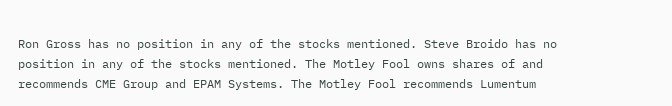Ron Gross has no position in any of the stocks mentioned. Steve Broido has no position in any of the stocks mentioned. The Motley Fool owns shares of and recommends CME Group and EPAM Systems. The Motley Fool recommends Lumentum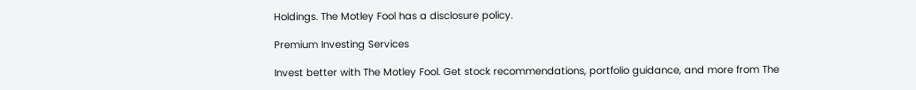Holdings. The Motley Fool has a disclosure policy.

Premium Investing Services

Invest better with The Motley Fool. Get stock recommendations, portfolio guidance, and more from The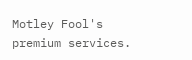Motley Fool's premium services.